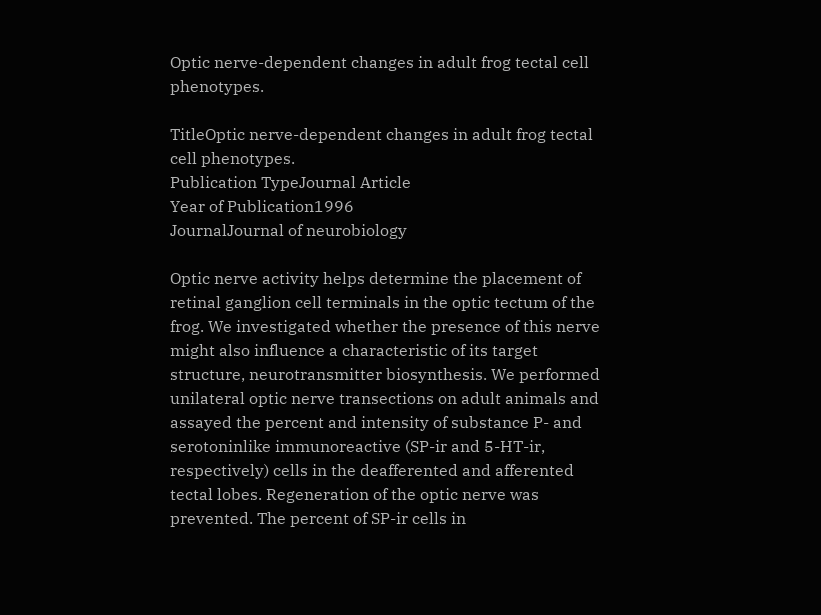Optic nerve-dependent changes in adult frog tectal cell phenotypes.

TitleOptic nerve-dependent changes in adult frog tectal cell phenotypes.
Publication TypeJournal Article
Year of Publication1996
JournalJournal of neurobiology

Optic nerve activity helps determine the placement of retinal ganglion cell terminals in the optic tectum of the frog. We investigated whether the presence of this nerve might also influence a characteristic of its target structure, neurotransmitter biosynthesis. We performed unilateral optic nerve transections on adult animals and assayed the percent and intensity of substance P- and serotoninlike immunoreactive (SP-ir and 5-HT-ir, respectively) cells in the deafferented and afferented tectal lobes. Regeneration of the optic nerve was prevented. The percent of SP-ir cells in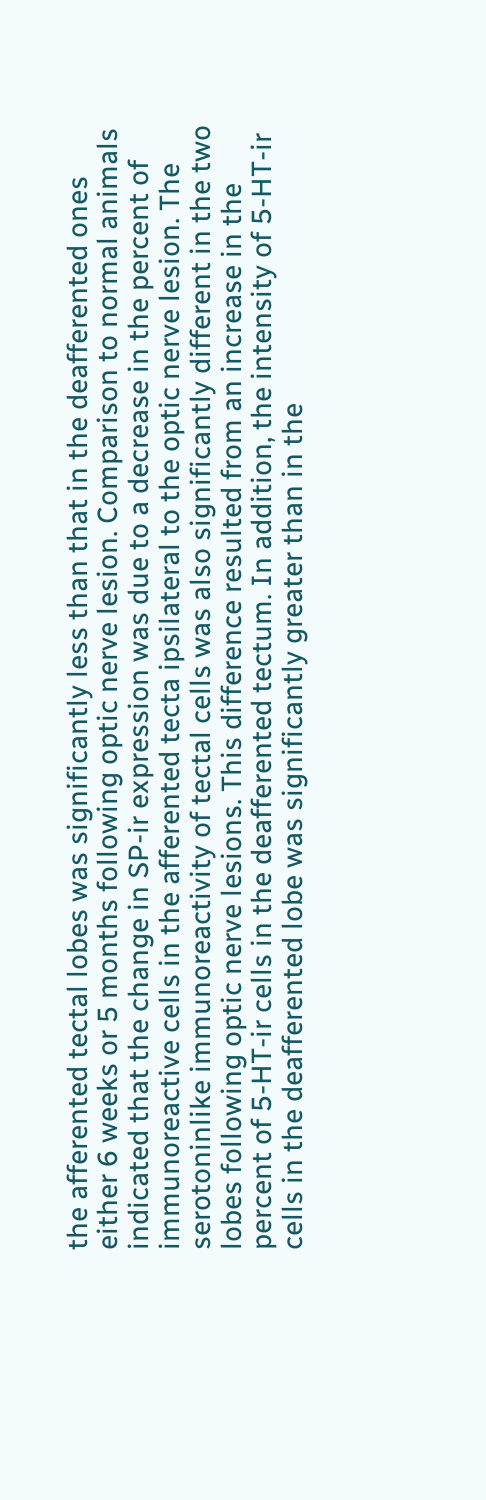the afferented tectal lobes was significantly less than that in the deafferented ones either 6 weeks or 5 months following optic nerve lesion. Comparison to normal animals indicated that the change in SP-ir expression was due to a decrease in the percent of immunoreactive cells in the afferented tecta ipsilateral to the optic nerve lesion. The serotoninlike immunoreactivity of tectal cells was also significantly different in the two lobes following optic nerve lesions. This difference resulted from an increase in the percent of 5-HT-ir cells in the deafferented tectum. In addition, the intensity of 5-HT-ir cells in the deafferented lobe was significantly greater than in the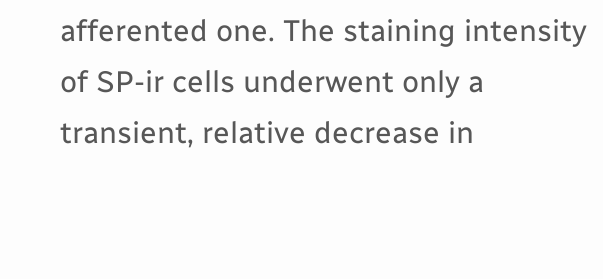afferented one. The staining intensity of SP-ir cells underwent only a transient, relative decrease in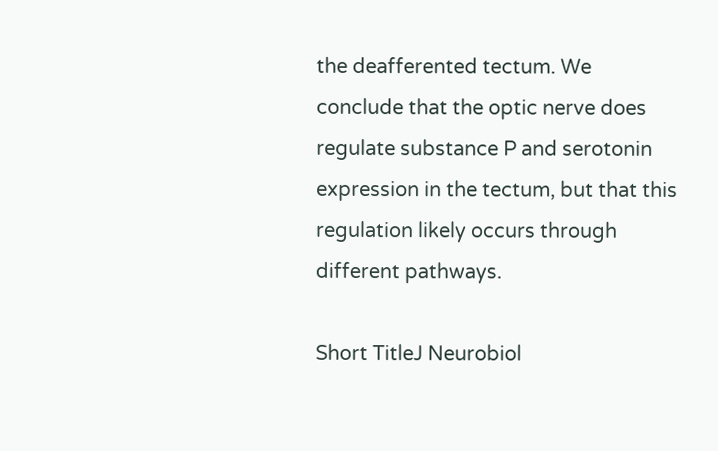the deafferented tectum. We conclude that the optic nerve does regulate substance P and serotonin expression in the tectum, but that this regulation likely occurs through different pathways.

Short TitleJ Neurobiol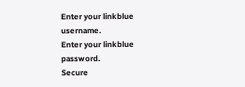Enter your linkblue username.
Enter your linkblue password.
Secure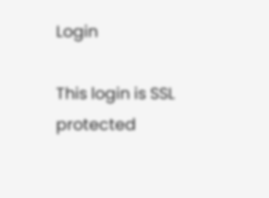Login

This login is SSL protected